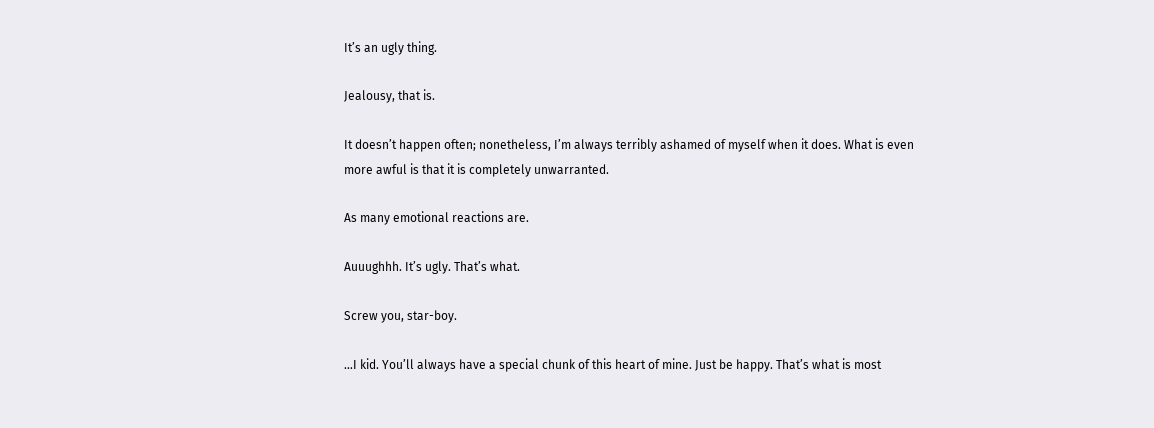It’s an ugly thing.

Jealousy, that is.

It doesn’t happen often; nonetheless, I’m always terribly ashamed of myself when it does. What is even more awful is that it is completely unwarranted.

As many emotional reactions are.

Auuughhh. It’s ugly. That’s what.

Screw you, star-boy.

…I kid. You’ll always have a special chunk of this heart of mine. Just be happy. That’s what is most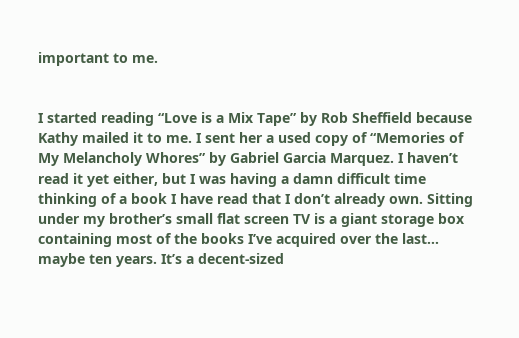important to me.


I started reading “Love is a Mix Tape” by Rob Sheffield because Kathy mailed it to me. I sent her a used copy of “Memories of My Melancholy Whores” by Gabriel Garcia Marquez. I haven’t read it yet either, but I was having a damn difficult time thinking of a book I have read that I don’t already own. Sitting under my brother’s small flat screen TV is a giant storage box containing most of the books I’ve acquired over the last… maybe ten years. It’s a decent-sized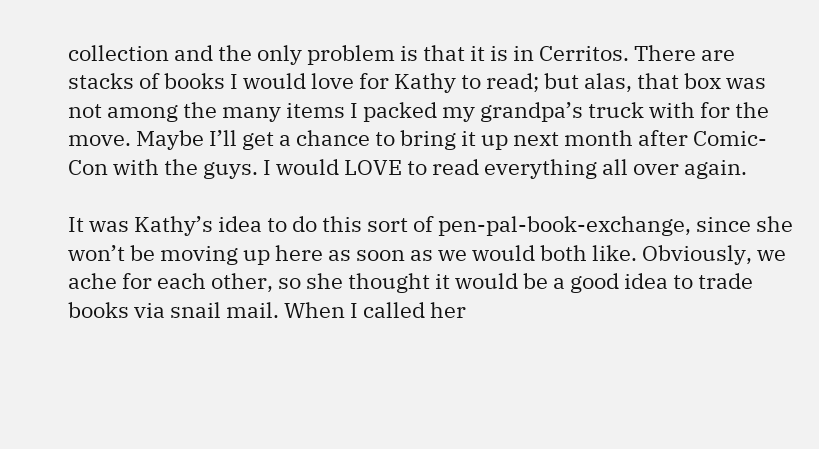collection and the only problem is that it is in Cerritos. There are stacks of books I would love for Kathy to read; but alas, that box was not among the many items I packed my grandpa’s truck with for the move. Maybe I’ll get a chance to bring it up next month after Comic-Con with the guys. I would LOVE to read everything all over again.

It was Kathy’s idea to do this sort of pen-pal-book-exchange, since she won’t be moving up here as soon as we would both like. Obviously, we ache for each other, so she thought it would be a good idea to trade books via snail mail. When I called her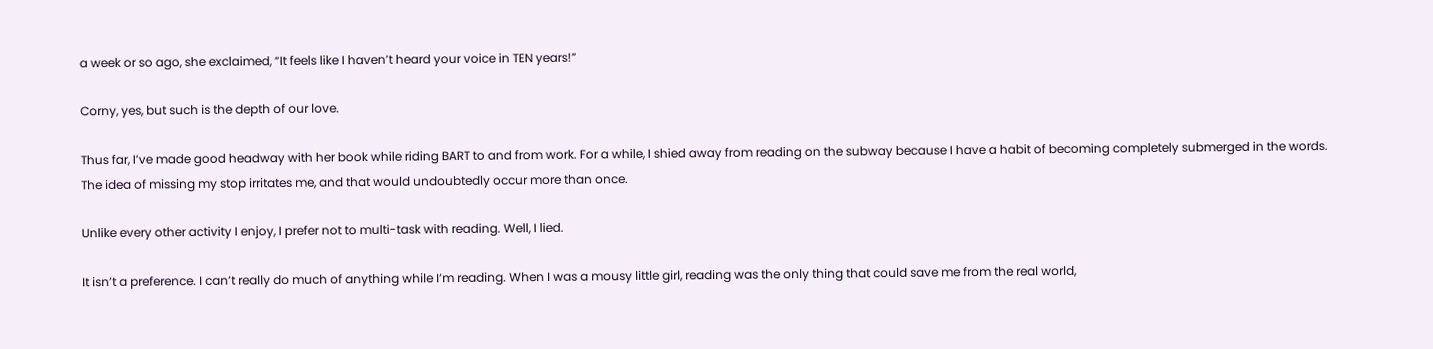a week or so ago, she exclaimed, “It feels like I haven’t heard your voice in TEN years!”

Corny, yes, but such is the depth of our love.

Thus far, I’ve made good headway with her book while riding BART to and from work. For a while, I shied away from reading on the subway because I have a habit of becoming completely submerged in the words. The idea of missing my stop irritates me, and that would undoubtedly occur more than once.

Unlike every other activity I enjoy, I prefer not to multi-task with reading. Well, I lied.

It isn’t a preference. I can’t really do much of anything while I’m reading. When I was a mousy little girl, reading was the only thing that could save me from the real world,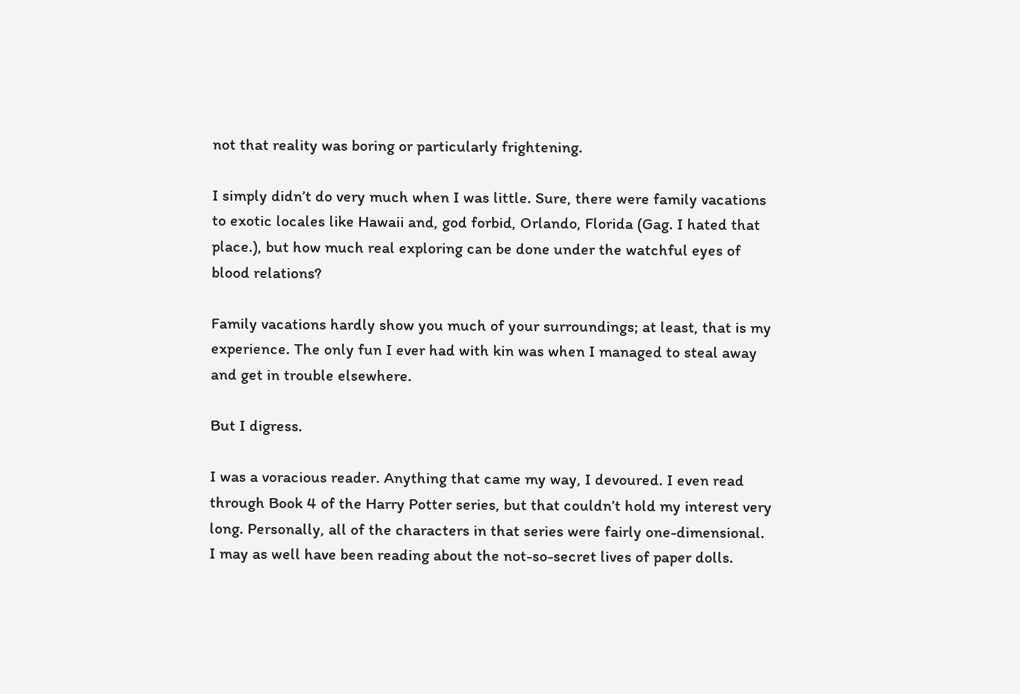not that reality was boring or particularly frightening.

I simply didn’t do very much when I was little. Sure, there were family vacations to exotic locales like Hawaii and, god forbid, Orlando, Florida (Gag. I hated that place.), but how much real exploring can be done under the watchful eyes of blood relations?

Family vacations hardly show you much of your surroundings; at least, that is my experience. The only fun I ever had with kin was when I managed to steal away and get in trouble elsewhere.

But I digress.

I was a voracious reader. Anything that came my way, I devoured. I even read through Book 4 of the Harry Potter series, but that couldn’t hold my interest very long. Personally, all of the characters in that series were fairly one-dimensional. I may as well have been reading about the not-so-secret lives of paper dolls.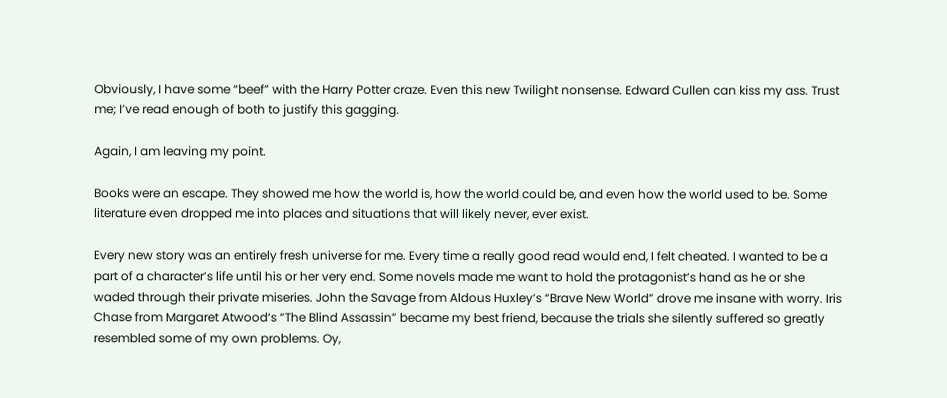Obviously, I have some “beef” with the Harry Potter craze. Even this new Twilight nonsense. Edward Cullen can kiss my ass. Trust me; I’ve read enough of both to justify this gagging.

Again, I am leaving my point.

Books were an escape. They showed me how the world is, how the world could be, and even how the world used to be. Some literature even dropped me into places and situations that will likely never, ever exist.

Every new story was an entirely fresh universe for me. Every time a really good read would end, I felt cheated. I wanted to be a part of a character’s life until his or her very end. Some novels made me want to hold the protagonist’s hand as he or she waded through their private miseries. John the Savage from Aldous Huxley‘s “Brave New World” drove me insane with worry. Iris Chase from Margaret Atwood‘s “The Blind Assassin” became my best friend, because the trials she silently suffered so greatly resembled some of my own problems. Oy,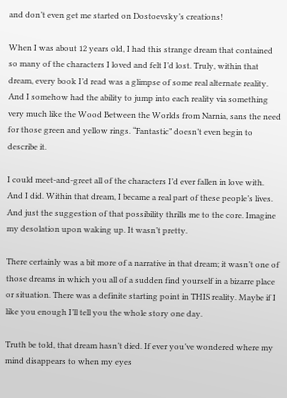and don’t even get me started on Dostoevsky’s creations!

When I was about 12 years old, I had this strange dream that contained so many of the characters I loved and felt I’d lost. Truly, within that dream, every book I’d read was a glimpse of some real alternate reality. And I somehow had the ability to jump into each reality via something very much like the Wood Between the Worlds from Narnia, sans the need for those green and yellow rings. “Fantastic” doesn’t even begin to describe it.

I could meet-and-greet all of the characters I’d ever fallen in love with. And I did. Within that dream, I became a real part of these people’s lives. And just the suggestion of that possibility thrills me to the core. Imagine my desolation upon waking up. It wasn’t pretty.

There certainly was a bit more of a narrative in that dream; it wasn’t one of those dreams in which you all of a sudden find yourself in a bizarre place or situation. There was a definite starting point in THIS reality. Maybe if I like you enough I’ll tell you the whole story one day.

Truth be told, that dream hasn’t died. If ever you’ve wondered where my mind disappears to when my eyes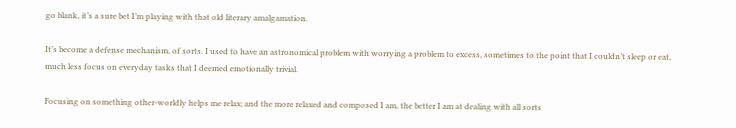go blank, it’s a sure bet I’m playing with that old literary amalgamation.

It’s become a defense mechanism, of sorts. I used to have an astronomical problem with worrying a problem to excess, sometimes to the point that I couldn’t sleep or eat, much less focus on everyday tasks that I deemed emotionally trivial.

Focusing on something other-worldly helps me relax; and the more relaxed and composed I am, the better I am at dealing with all sorts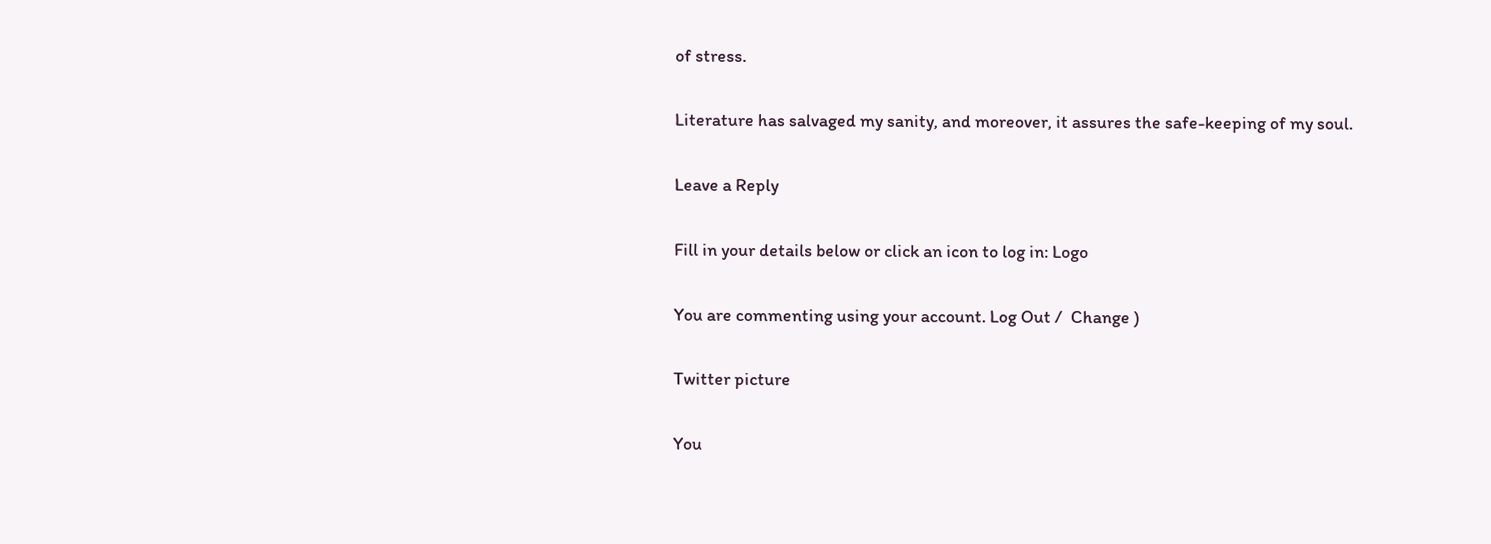of stress.

Literature has salvaged my sanity, and moreover, it assures the safe-keeping of my soul.

Leave a Reply

Fill in your details below or click an icon to log in: Logo

You are commenting using your account. Log Out /  Change )

Twitter picture

You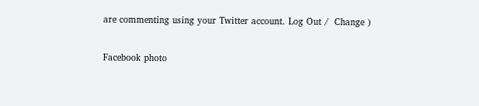are commenting using your Twitter account. Log Out /  Change )

Facebook photo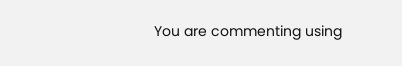You are commenting using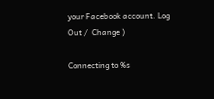your Facebook account. Log Out /  Change )

Connecting to %s